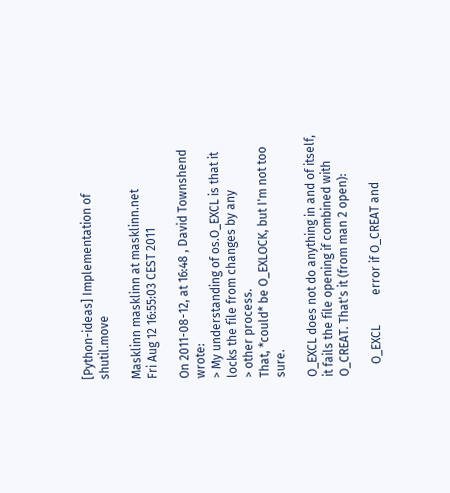[Python-ideas] Implementation of shutil.move

Masklinn masklinn at masklinn.net
Fri Aug 12 16:55:03 CEST 2011

On 2011-08-12, at 16:48 , David Townshend wrote:
> My understanding of os.O_EXCL is that it locks the file from changes by any
> other process.
That, *could* be O_EXLOCK, but I'm not too sure.

O_EXCL does not do anything in and of itself, it fails the file opening if combined with O_CREAT. That's it (from man 2 open):

    O_EXCL          error if O_CREAT and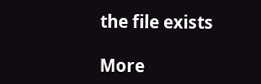the file exists

More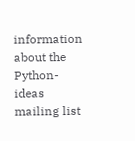information about the Python-ideas mailing list